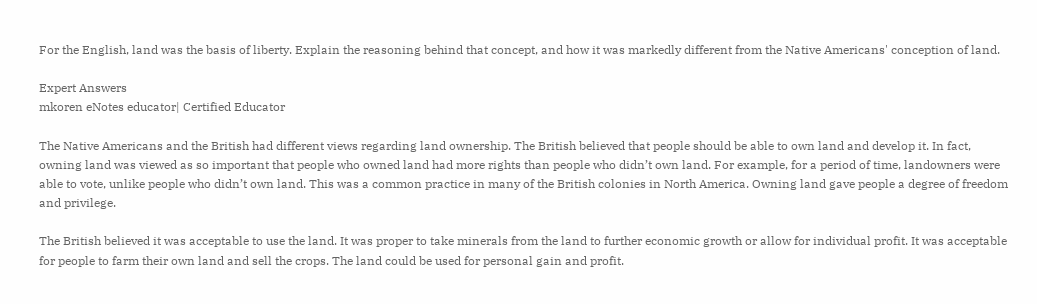For the English, land was the basis of liberty. Explain the reasoning behind that concept, and how it was markedly different from the Native Americans' conception of land.

Expert Answers
mkoren eNotes educator| Certified Educator

The Native Americans and the British had different views regarding land ownership. The British believed that people should be able to own land and develop it. In fact, owning land was viewed as so important that people who owned land had more rights than people who didn’t own land. For example, for a period of time, landowners were able to vote, unlike people who didn’t own land. This was a common practice in many of the British colonies in North America. Owning land gave people a degree of freedom and privilege.

The British believed it was acceptable to use the land. It was proper to take minerals from the land to further economic growth or allow for individual profit. It was acceptable for people to farm their own land and sell the crops. The land could be used for personal gain and profit.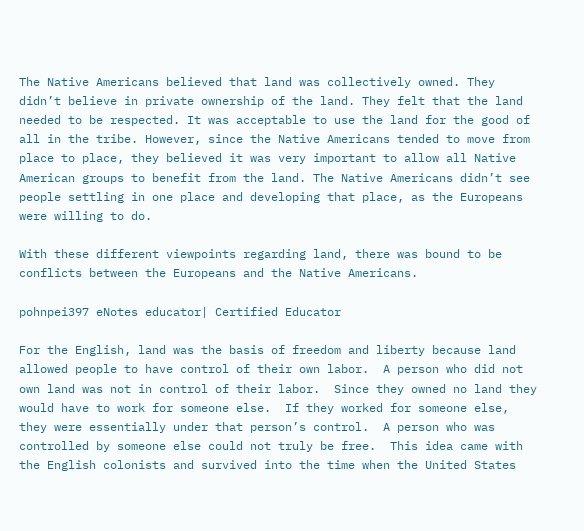The Native Americans believed that land was collectively owned. They didn’t believe in private ownership of the land. They felt that the land needed to be respected. It was acceptable to use the land for the good of all in the tribe. However, since the Native Americans tended to move from place to place, they believed it was very important to allow all Native American groups to benefit from the land. The Native Americans didn’t see people settling in one place and developing that place, as the Europeans were willing to do.

With these different viewpoints regarding land, there was bound to be conflicts between the Europeans and the Native Americans.

pohnpei397 eNotes educator| Certified Educator

For the English, land was the basis of freedom and liberty because land allowed people to have control of their own labor.  A person who did not own land was not in control of their labor.  Since they owned no land they would have to work for someone else.  If they worked for someone else, they were essentially under that person’s control.  A person who was controlled by someone else could not truly be free.  This idea came with the English colonists and survived into the time when the United States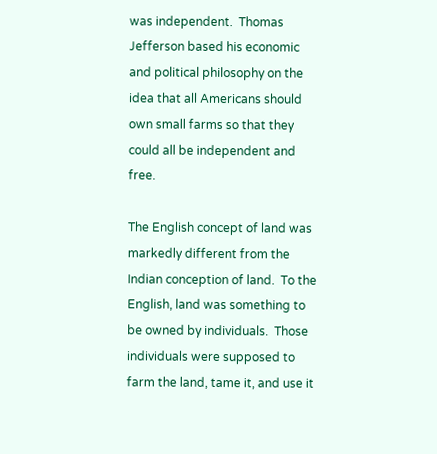was independent.  Thomas Jefferson based his economic and political philosophy on the idea that all Americans should own small farms so that they could all be independent and free.

The English concept of land was markedly different from the Indian conception of land.  To the English, land was something to be owned by individuals.  Those individuals were supposed to farm the land, tame it, and use it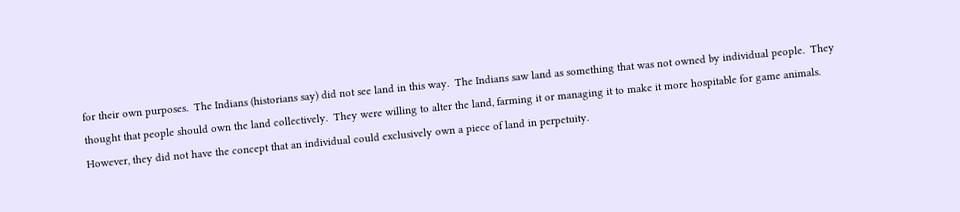for their own purposes.  The Indians (historians say) did not see land in this way.  The Indians saw land as something that was not owned by individual people.  They thought that people should own the land collectively.  They were willing to alter the land, farming it or managing it to make it more hospitable for game animals.  However, they did not have the concept that an individual could exclusively own a piece of land in perpetuity.